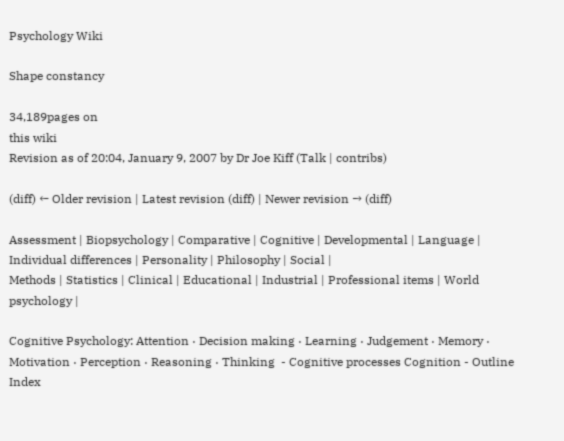Psychology Wiki

Shape constancy

34,189pages on
this wiki
Revision as of 20:04, January 9, 2007 by Dr Joe Kiff (Talk | contribs)

(diff) ← Older revision | Latest revision (diff) | Newer revision → (diff)

Assessment | Biopsychology | Comparative | Cognitive | Developmental | Language | Individual differences | Personality | Philosophy | Social |
Methods | Statistics | Clinical | Educational | Industrial | Professional items | World psychology |

Cognitive Psychology: Attention · Decision making · Learning · Judgement · Memory · Motivation · Perception · Reasoning · Thinking  - Cognitive processes Cognition - Outline Index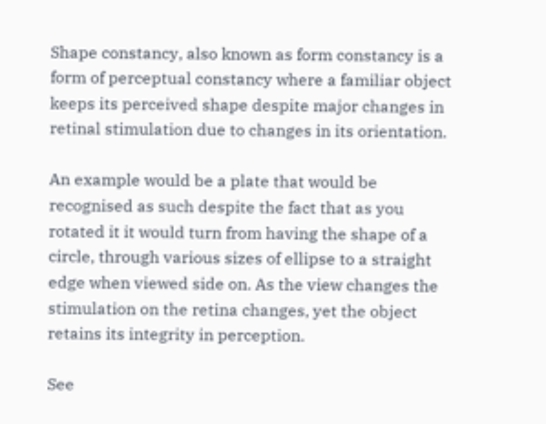Shape constancy, also known as form constancy is a form of perceptual constancy where a familiar object keeps its perceived shape despite major changes in retinal stimulation due to changes in its orientation.

An example would be a plate that would be recognised as such despite the fact that as you rotated it it would turn from having the shape of a circle, through various sizes of ellipse to a straight edge when viewed side on. As the view changes the stimulation on the retina changes, yet the object retains its integrity in perception.

See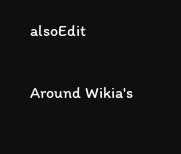alsoEdit


Around Wikia's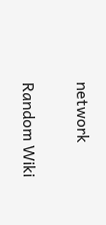network

Random Wiki